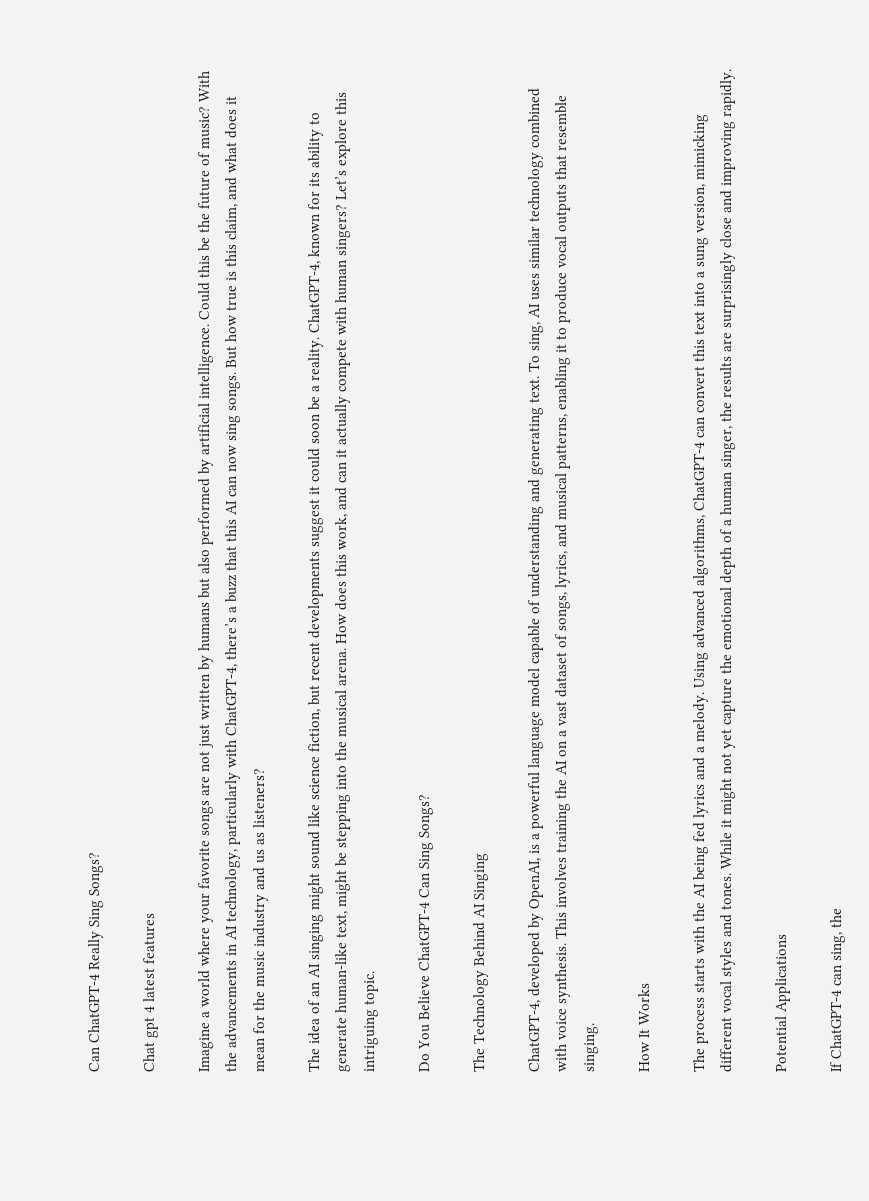Can ChatGPT-4 Really Sing Songs?

Chat gpt 4 latest features

Imagine a world where your favorite songs are not just written by humans but also performed by artificial intelligence. Could this be the future of music? With the advancements in AI technology, particularly with ChatGPT-4, there’s a buzz that this AI can now sing songs. But how true is this claim, and what does it mean for the music industry and us as listeners?

The idea of an AI singing might sound like science fiction, but recent developments suggest it could soon be a reality. ChatGPT-4, known for its ability to generate human-like text, might be stepping into the musical arena. How does this work, and can it actually compete with human singers? Let’s explore this intriguing topic.

Do You Believe ChatGPT-4 Can Sing Songs?

The Technology Behind AI Singing

ChatGPT-4, developed by OpenAI, is a powerful language model capable of understanding and generating text. To sing, AI uses similar technology combined with voice synthesis. This involves training the AI on a vast dataset of songs, lyrics, and musical patterns, enabling it to produce vocal outputs that resemble singing.

How It Works

The process starts with the AI being fed lyrics and a melody. Using advanced algorithms, ChatGPT-4 can convert this text into a sung version, mimicking different vocal styles and tones. While it might not yet capture the emotional depth of a human singer, the results are surprisingly close and improving rapidly.

Potential Applications

If ChatGPT-4 can sing, the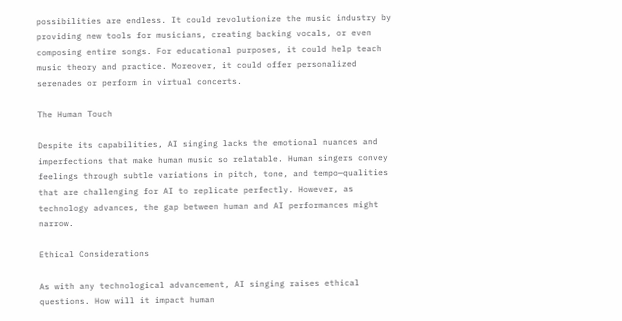possibilities are endless. It could revolutionize the music industry by providing new tools for musicians, creating backing vocals, or even composing entire songs. For educational purposes, it could help teach music theory and practice. Moreover, it could offer personalized serenades or perform in virtual concerts.

The Human Touch

Despite its capabilities, AI singing lacks the emotional nuances and imperfections that make human music so relatable. Human singers convey feelings through subtle variations in pitch, tone, and tempo—qualities that are challenging for AI to replicate perfectly. However, as technology advances, the gap between human and AI performances might narrow.

Ethical Considerations

As with any technological advancement, AI singing raises ethical questions. How will it impact human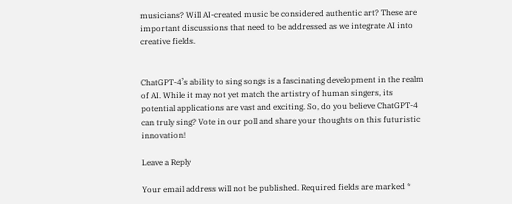musicians? Will AI-created music be considered authentic art? These are important discussions that need to be addressed as we integrate AI into creative fields.


ChatGPT-4’s ability to sing songs is a fascinating development in the realm of AI. While it may not yet match the artistry of human singers, its potential applications are vast and exciting. So, do you believe ChatGPT-4 can truly sing? Vote in our poll and share your thoughts on this futuristic innovation!

Leave a Reply

Your email address will not be published. Required fields are marked *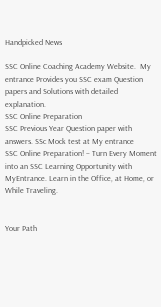Handpicked News

SSC Online Coaching Academy Website.  My entrance Provides you SSC exam Question papers and Solutions with detailed explanation.
SSC Online Preparation
SSC Previous Year Question paper with answers. SSc Mock test at My entrance
SSC Online Preparation! – Turn Every Moment into an SSC Learning Opportunity with MyEntrance. Learn in the Office, at Home, or While Traveling.


Your Path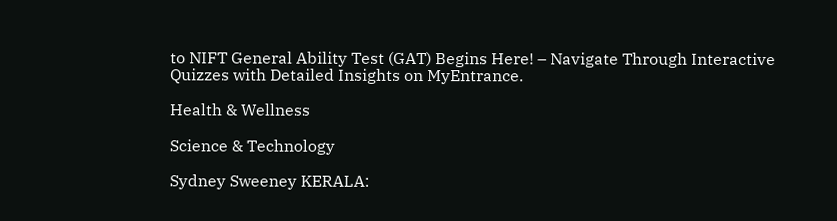to NIFT General Ability Test (GAT) Begins Here! – Navigate Through Interactive Quizzes with Detailed Insights on MyEntrance.

Health & Wellness

Science & Technology

Sydney Sweeney KERALA: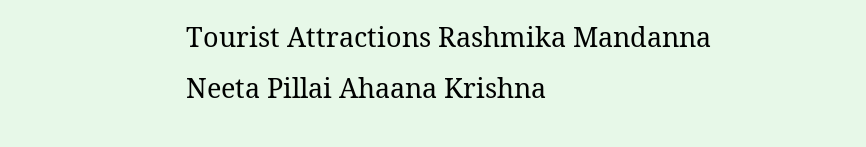Tourist Attractions Rashmika Mandanna Neeta Pillai Ahaana Krishna